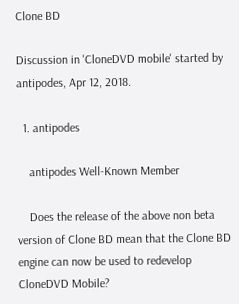Clone BD

Discussion in 'CloneDVD mobile' started by antipodes, Apr 12, 2018.

  1. antipodes

    antipodes Well-Known Member

    Does the release of the above non beta version of Clone BD mean that the Clone BD engine can now be used to redevelop CloneDVD Mobile?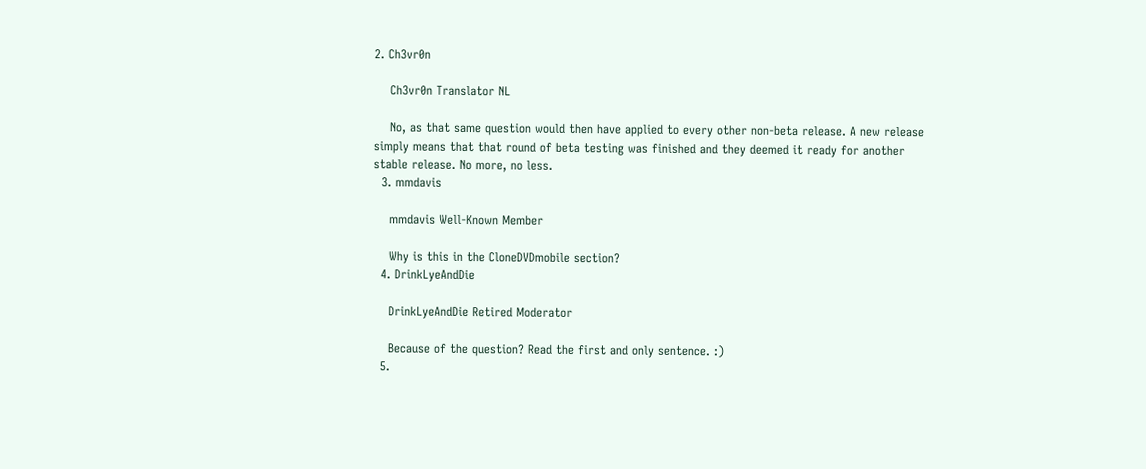2. Ch3vr0n

    Ch3vr0n Translator NL

    No, as that same question would then have applied to every other non-beta release. A new release simply means that that round of beta testing was finished and they deemed it ready for another stable release. No more, no less.
  3. mmdavis

    mmdavis Well-Known Member

    Why is this in the CloneDVDmobile section?
  4. DrinkLyeAndDie

    DrinkLyeAndDie Retired Moderator

    Because of the question? Read the first and only sentence. :)
  5.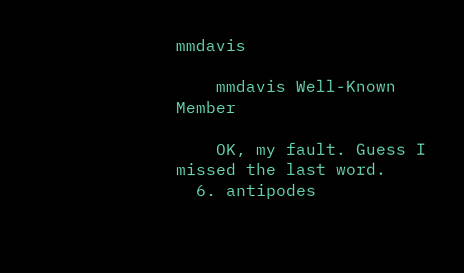mmdavis

    mmdavis Well-Known Member

    OK, my fault. Guess I missed the last word.
  6. antipodes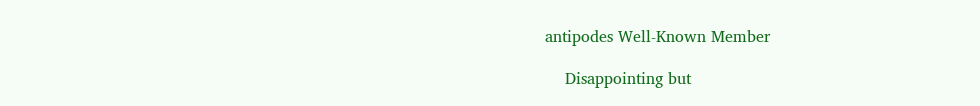antipodes Well-Known Member

    Disappointing but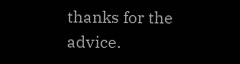thanks for the advice.